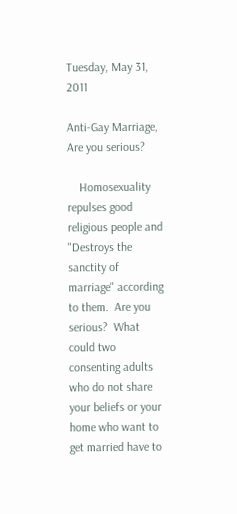Tuesday, May 31, 2011

Anti-Gay Marriage, Are you serious?

    Homosexuality repulses good religious people and "Destroys the sanctity of marriage" according to them.  Are you serious?  What could two consenting adults who do not share your beliefs or your home who want to get married have to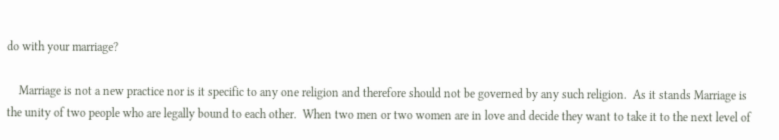do with your marriage?

    Marriage is not a new practice nor is it specific to any one religion and therefore should not be governed by any such religion.  As it stands Marriage is the unity of two people who are legally bound to each other.  When two men or two women are in love and decide they want to take it to the next level of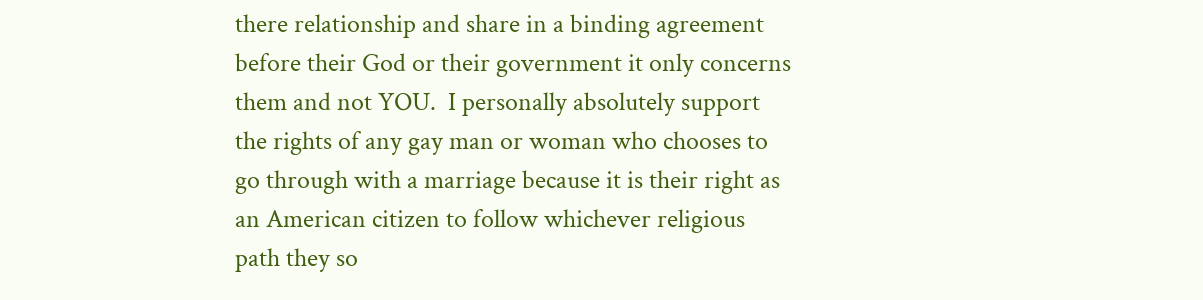there relationship and share in a binding agreement before their God or their government it only concerns them and not YOU.  I personally absolutely support the rights of any gay man or woman who chooses to go through with a marriage because it is their right as an American citizen to follow whichever religious path they so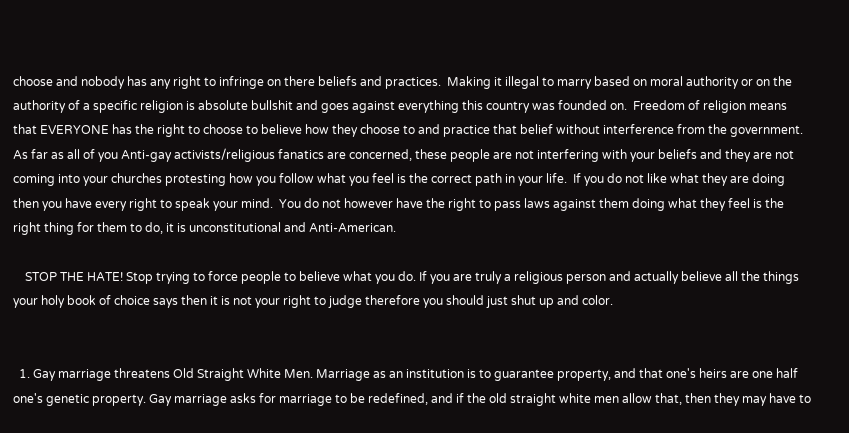choose and nobody has any right to infringe on there beliefs and practices.  Making it illegal to marry based on moral authority or on the authority of a specific religion is absolute bullshit and goes against everything this country was founded on.  Freedom of religion means that EVERYONE has the right to choose to believe how they choose to and practice that belief without interference from the government.  As far as all of you Anti-gay activists/religious fanatics are concerned, these people are not interfering with your beliefs and they are not coming into your churches protesting how you follow what you feel is the correct path in your life.  If you do not like what they are doing then you have every right to speak your mind.  You do not however have the right to pass laws against them doing what they feel is the right thing for them to do, it is unconstitutional and Anti-American.

    STOP THE HATE! Stop trying to force people to believe what you do. If you are truly a religious person and actually believe all the things your holy book of choice says then it is not your right to judge therefore you should just shut up and color.


  1. Gay marriage threatens Old Straight White Men. Marriage as an institution is to guarantee property, and that one's heirs are one half one's genetic property. Gay marriage asks for marriage to be redefined, and if the old straight white men allow that, then they may have to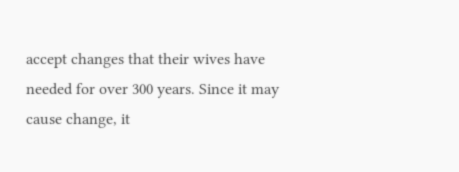accept changes that their wives have needed for over 300 years. Since it may cause change, it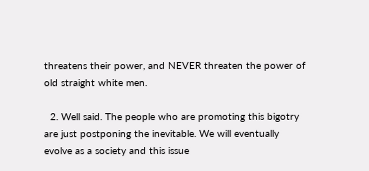threatens their power, and NEVER threaten the power of old straight white men.

  2. Well said. The people who are promoting this bigotry are just postponing the inevitable. We will eventually evolve as a society and this issue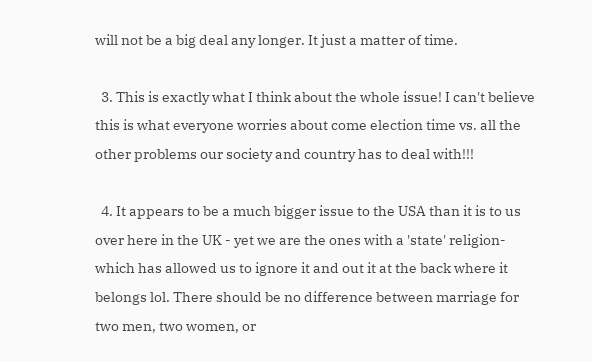will not be a big deal any longer. It just a matter of time.

  3. This is exactly what I think about the whole issue! I can't believe this is what everyone worries about come election time vs. all the other problems our society and country has to deal with!!!

  4. It appears to be a much bigger issue to the USA than it is to us over here in the UK - yet we are the ones with a 'state' religion- which has allowed us to ignore it and out it at the back where it belongs lol. There should be no difference between marriage for two men, two women, or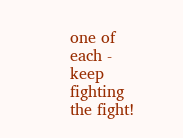one of each - keep fighting the fight!